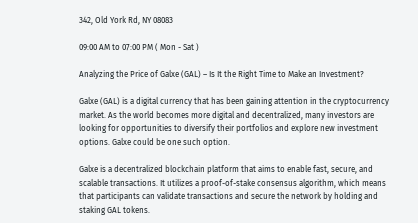342, Old York Rd, NY 08083

09:00 AM to 07:00 PM ( Mon - Sat )

Analyzing the Price of Galxe (GAL) – Is It the Right Time to Make an Investment?

Galxe (GAL) is a digital currency that has been gaining attention in the cryptocurrency market. As the world becomes more digital and decentralized, many investors are looking for opportunities to diversify their portfolios and explore new investment options. Galxe could be one such option.

Galxe is a decentralized blockchain platform that aims to enable fast, secure, and scalable transactions. It utilizes a proof-of-stake consensus algorithm, which means that participants can validate transactions and secure the network by holding and staking GAL tokens.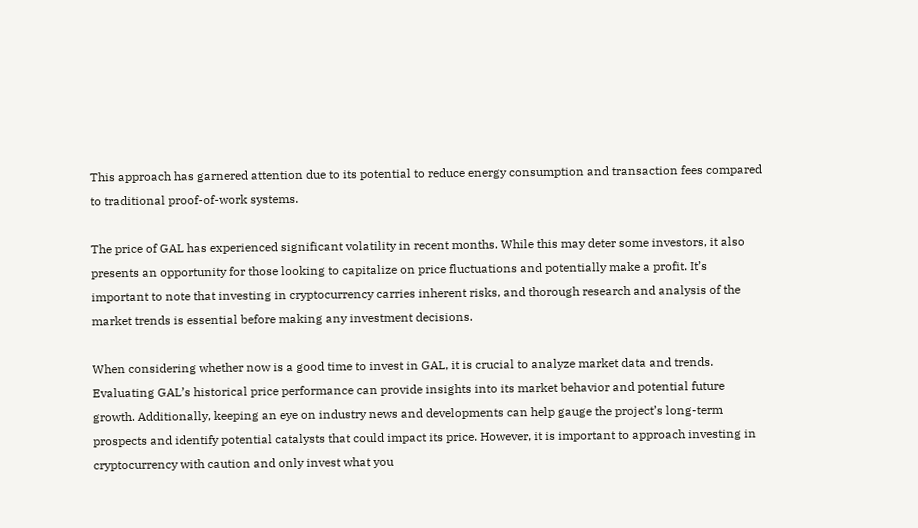This approach has garnered attention due to its potential to reduce energy consumption and transaction fees compared to traditional proof-of-work systems.

The price of GAL has experienced significant volatility in recent months. While this may deter some investors, it also presents an opportunity for those looking to capitalize on price fluctuations and potentially make a profit. It’s important to note that investing in cryptocurrency carries inherent risks, and thorough research and analysis of the market trends is essential before making any investment decisions.

When considering whether now is a good time to invest in GAL, it is crucial to analyze market data and trends. Evaluating GAL’s historical price performance can provide insights into its market behavior and potential future growth. Additionally, keeping an eye on industry news and developments can help gauge the project’s long-term prospects and identify potential catalysts that could impact its price. However, it is important to approach investing in cryptocurrency with caution and only invest what you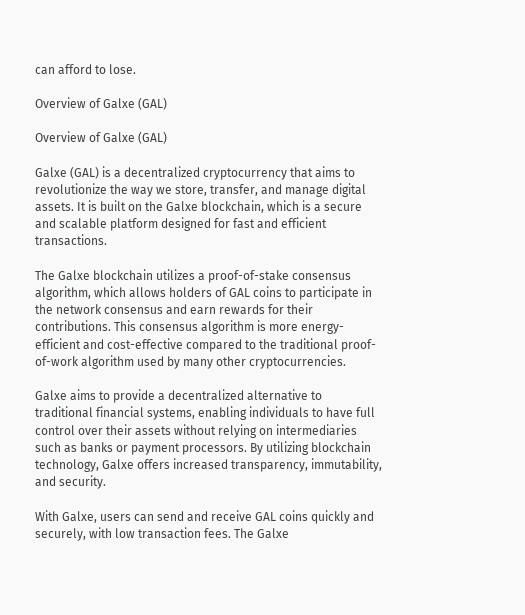can afford to lose.

Overview of Galxe (GAL)

Overview of Galxe (GAL)

Galxe (GAL) is a decentralized cryptocurrency that aims to revolutionize the way we store, transfer, and manage digital assets. It is built on the Galxe blockchain, which is a secure and scalable platform designed for fast and efficient transactions.

The Galxe blockchain utilizes a proof-of-stake consensus algorithm, which allows holders of GAL coins to participate in the network consensus and earn rewards for their contributions. This consensus algorithm is more energy-efficient and cost-effective compared to the traditional proof-of-work algorithm used by many other cryptocurrencies.

Galxe aims to provide a decentralized alternative to traditional financial systems, enabling individuals to have full control over their assets without relying on intermediaries such as banks or payment processors. By utilizing blockchain technology, Galxe offers increased transparency, immutability, and security.

With Galxe, users can send and receive GAL coins quickly and securely, with low transaction fees. The Galxe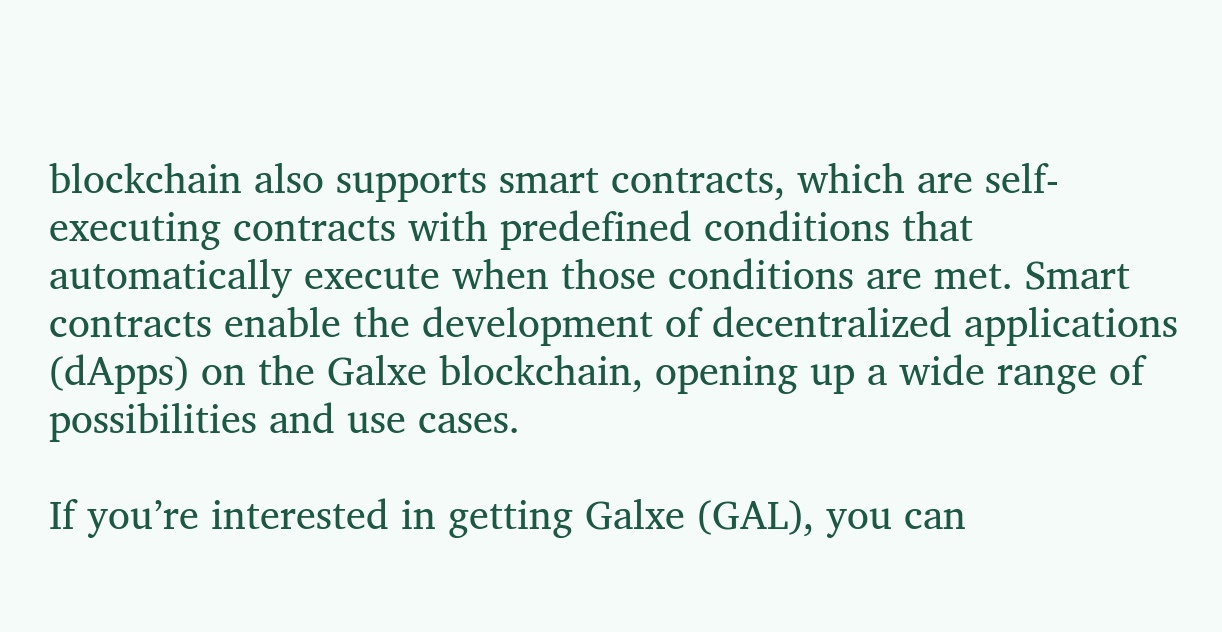blockchain also supports smart contracts, which are self-executing contracts with predefined conditions that automatically execute when those conditions are met. Smart contracts enable the development of decentralized applications (dApps) on the Galxe blockchain, opening up a wide range of possibilities and use cases.

If you’re interested in getting Galxe (GAL), you can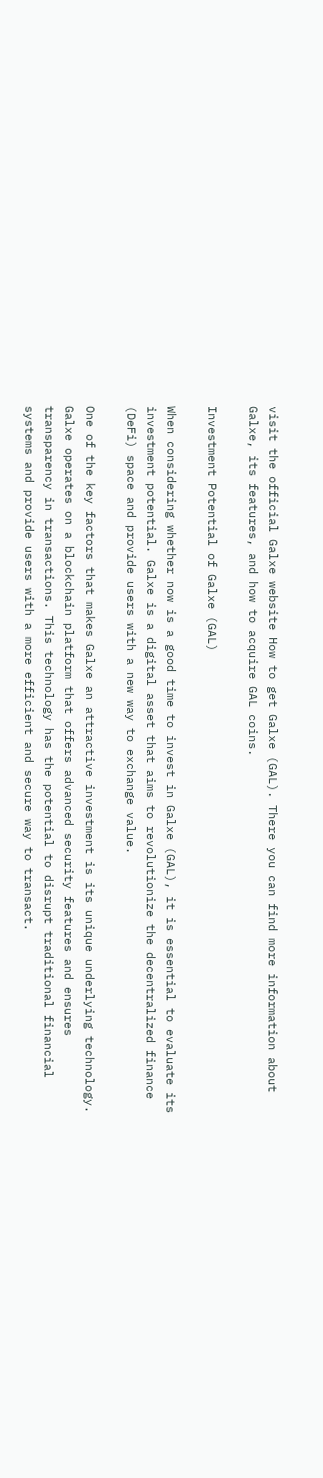visit the official Galxe website How to get Galxe (GAL). There you can find more information about Galxe, its features, and how to acquire GAL coins.

Investment Potential of Galxe (GAL)

When considering whether now is a good time to invest in Galxe (GAL), it is essential to evaluate its investment potential. Galxe is a digital asset that aims to revolutionize the decentralized finance (DeFi) space and provide users with a new way to exchange value.

One of the key factors that makes Galxe an attractive investment is its unique underlying technology. Galxe operates on a blockchain platform that offers advanced security features and ensures transparency in transactions. This technology has the potential to disrupt traditional financial systems and provide users with a more efficient and secure way to transact.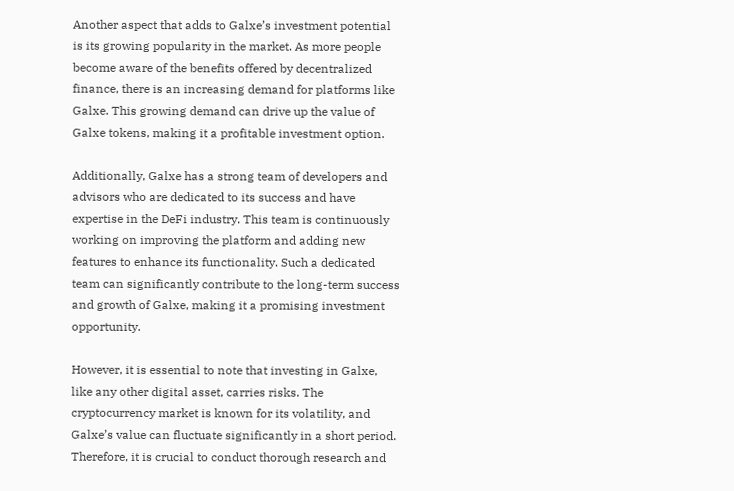Another aspect that adds to Galxe’s investment potential is its growing popularity in the market. As more people become aware of the benefits offered by decentralized finance, there is an increasing demand for platforms like Galxe. This growing demand can drive up the value of Galxe tokens, making it a profitable investment option.

Additionally, Galxe has a strong team of developers and advisors who are dedicated to its success and have expertise in the DeFi industry. This team is continuously working on improving the platform and adding new features to enhance its functionality. Such a dedicated team can significantly contribute to the long-term success and growth of Galxe, making it a promising investment opportunity.

However, it is essential to note that investing in Galxe, like any other digital asset, carries risks. The cryptocurrency market is known for its volatility, and Galxe’s value can fluctuate significantly in a short period. Therefore, it is crucial to conduct thorough research and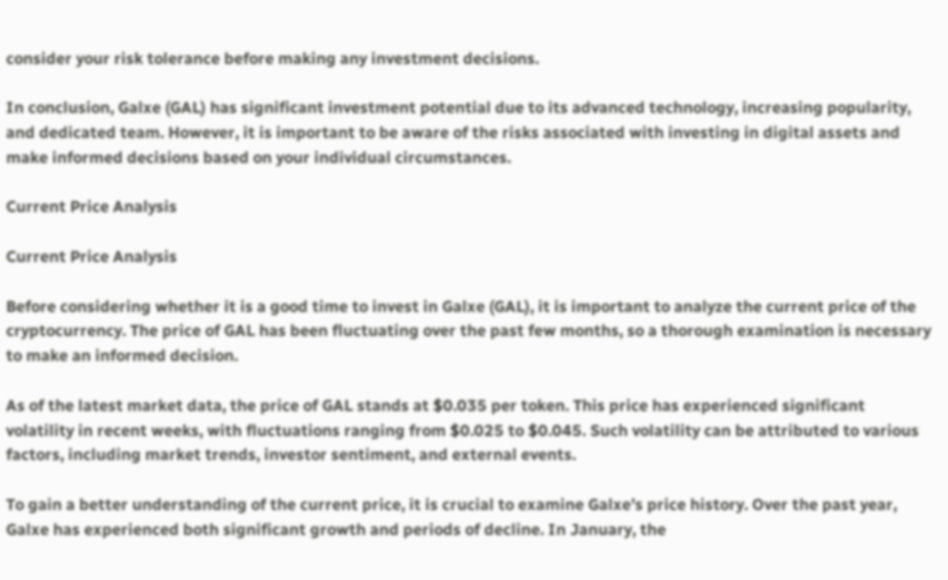consider your risk tolerance before making any investment decisions.

In conclusion, Galxe (GAL) has significant investment potential due to its advanced technology, increasing popularity, and dedicated team. However, it is important to be aware of the risks associated with investing in digital assets and make informed decisions based on your individual circumstances.

Current Price Analysis

Current Price Analysis

Before considering whether it is a good time to invest in Galxe (GAL), it is important to analyze the current price of the cryptocurrency. The price of GAL has been fluctuating over the past few months, so a thorough examination is necessary to make an informed decision.

As of the latest market data, the price of GAL stands at $0.035 per token. This price has experienced significant volatility in recent weeks, with fluctuations ranging from $0.025 to $0.045. Such volatility can be attributed to various factors, including market trends, investor sentiment, and external events.

To gain a better understanding of the current price, it is crucial to examine Galxe’s price history. Over the past year, Galxe has experienced both significant growth and periods of decline. In January, the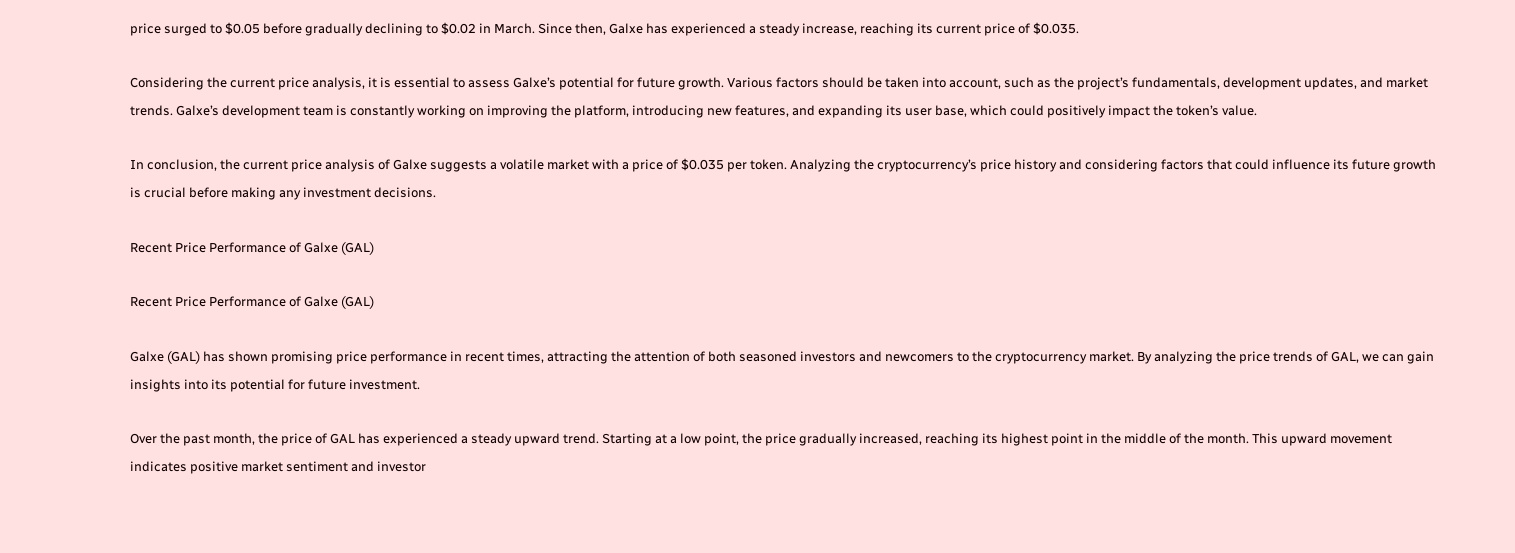price surged to $0.05 before gradually declining to $0.02 in March. Since then, Galxe has experienced a steady increase, reaching its current price of $0.035.

Considering the current price analysis, it is essential to assess Galxe’s potential for future growth. Various factors should be taken into account, such as the project’s fundamentals, development updates, and market trends. Galxe’s development team is constantly working on improving the platform, introducing new features, and expanding its user base, which could positively impact the token’s value.

In conclusion, the current price analysis of Galxe suggests a volatile market with a price of $0.035 per token. Analyzing the cryptocurrency’s price history and considering factors that could influence its future growth is crucial before making any investment decisions.

Recent Price Performance of Galxe (GAL)

Recent Price Performance of Galxe (GAL)

Galxe (GAL) has shown promising price performance in recent times, attracting the attention of both seasoned investors and newcomers to the cryptocurrency market. By analyzing the price trends of GAL, we can gain insights into its potential for future investment.

Over the past month, the price of GAL has experienced a steady upward trend. Starting at a low point, the price gradually increased, reaching its highest point in the middle of the month. This upward movement indicates positive market sentiment and investor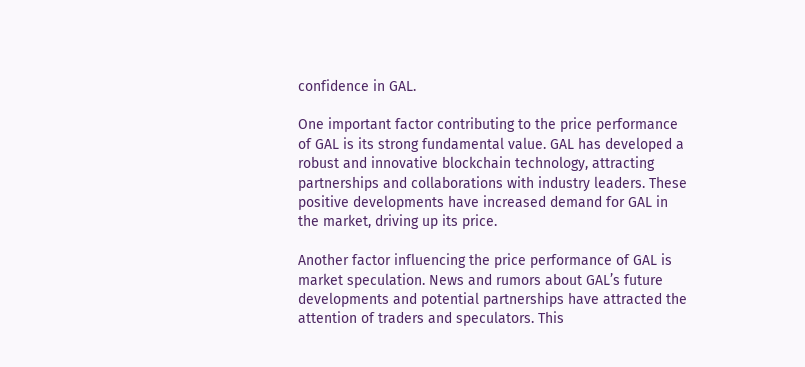confidence in GAL.

One important factor contributing to the price performance of GAL is its strong fundamental value. GAL has developed a robust and innovative blockchain technology, attracting partnerships and collaborations with industry leaders. These positive developments have increased demand for GAL in the market, driving up its price.

Another factor influencing the price performance of GAL is market speculation. News and rumors about GAL’s future developments and potential partnerships have attracted the attention of traders and speculators. This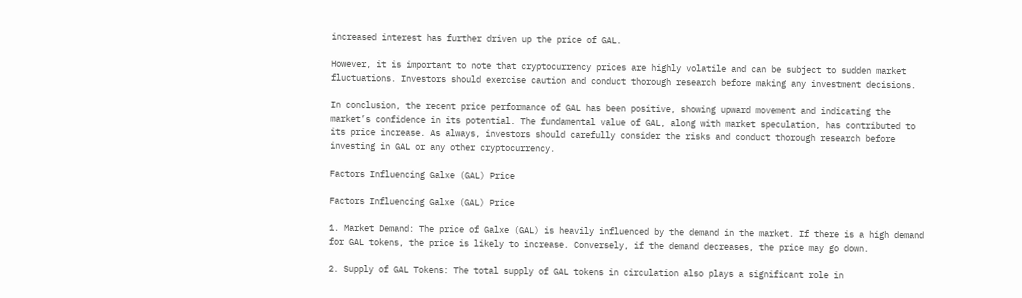increased interest has further driven up the price of GAL.

However, it is important to note that cryptocurrency prices are highly volatile and can be subject to sudden market fluctuations. Investors should exercise caution and conduct thorough research before making any investment decisions.

In conclusion, the recent price performance of GAL has been positive, showing upward movement and indicating the market’s confidence in its potential. The fundamental value of GAL, along with market speculation, has contributed to its price increase. As always, investors should carefully consider the risks and conduct thorough research before investing in GAL or any other cryptocurrency.

Factors Influencing Galxe (GAL) Price

Factors Influencing Galxe (GAL) Price

1. Market Demand: The price of Galxe (GAL) is heavily influenced by the demand in the market. If there is a high demand for GAL tokens, the price is likely to increase. Conversely, if the demand decreases, the price may go down.

2. Supply of GAL Tokens: The total supply of GAL tokens in circulation also plays a significant role in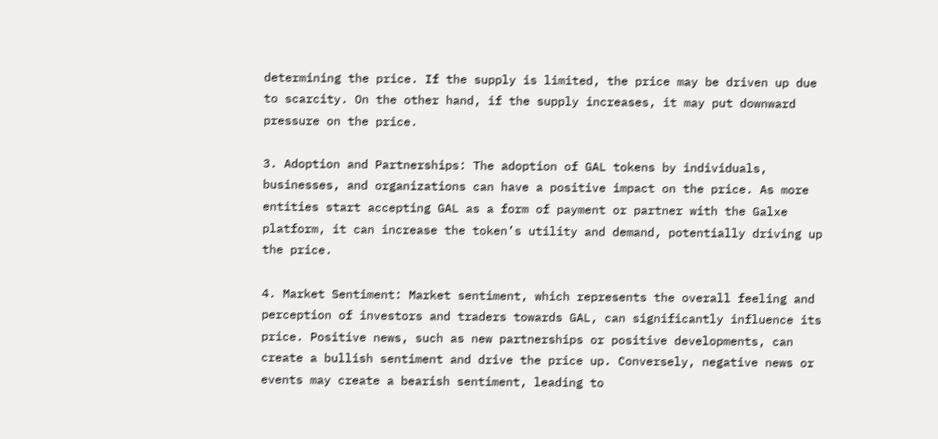determining the price. If the supply is limited, the price may be driven up due to scarcity. On the other hand, if the supply increases, it may put downward pressure on the price.

3. Adoption and Partnerships: The adoption of GAL tokens by individuals, businesses, and organizations can have a positive impact on the price. As more entities start accepting GAL as a form of payment or partner with the Galxe platform, it can increase the token’s utility and demand, potentially driving up the price.

4. Market Sentiment: Market sentiment, which represents the overall feeling and perception of investors and traders towards GAL, can significantly influence its price. Positive news, such as new partnerships or positive developments, can create a bullish sentiment and drive the price up. Conversely, negative news or events may create a bearish sentiment, leading to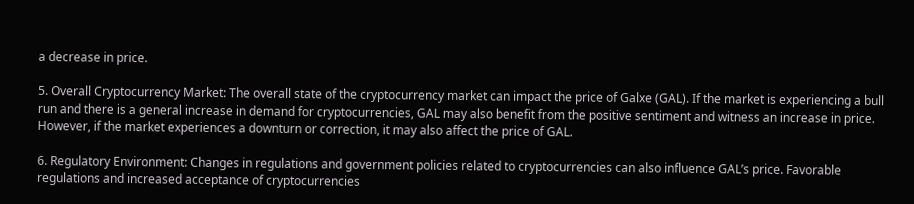a decrease in price.

5. Overall Cryptocurrency Market: The overall state of the cryptocurrency market can impact the price of Galxe (GAL). If the market is experiencing a bull run and there is a general increase in demand for cryptocurrencies, GAL may also benefit from the positive sentiment and witness an increase in price. However, if the market experiences a downturn or correction, it may also affect the price of GAL.

6. Regulatory Environment: Changes in regulations and government policies related to cryptocurrencies can also influence GAL’s price. Favorable regulations and increased acceptance of cryptocurrencies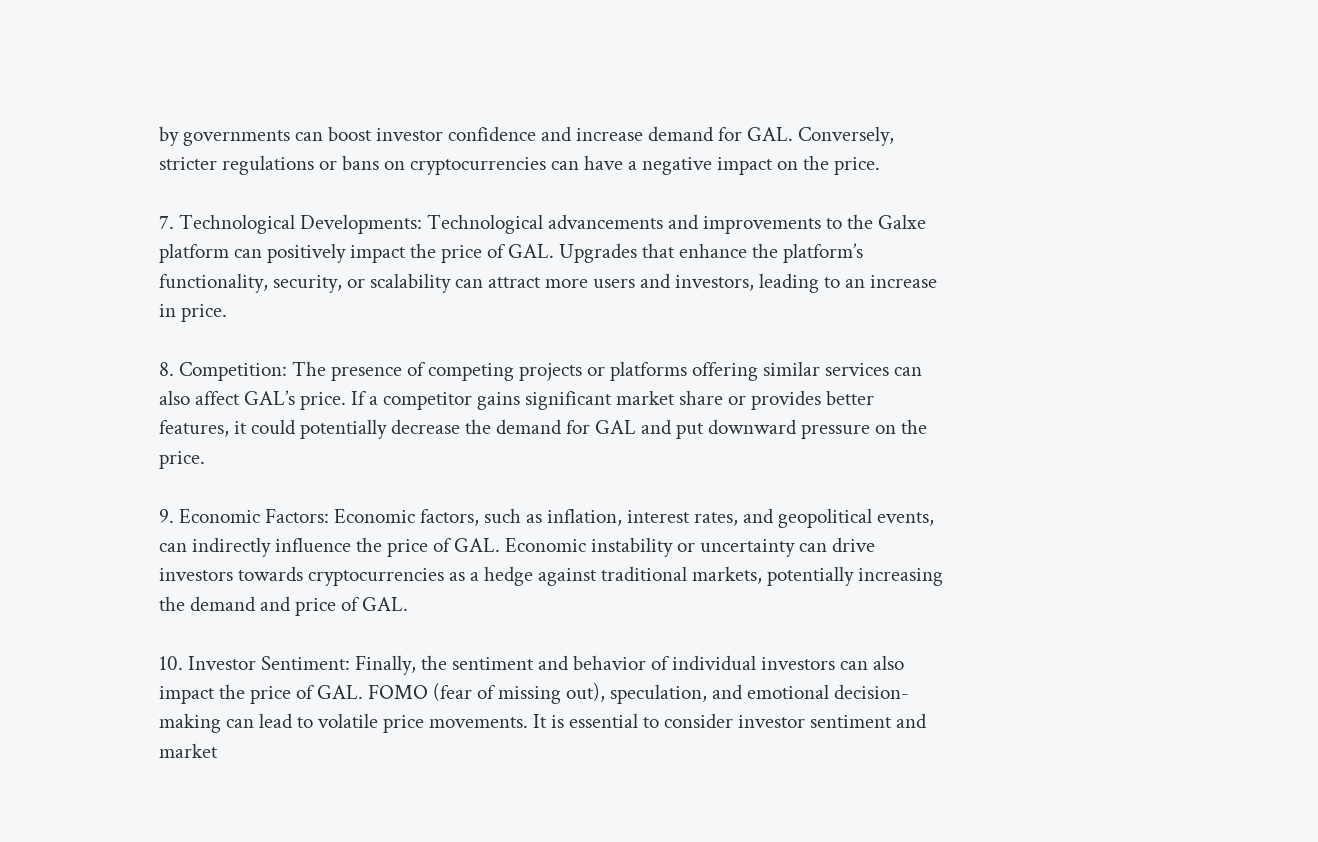by governments can boost investor confidence and increase demand for GAL. Conversely, stricter regulations or bans on cryptocurrencies can have a negative impact on the price.

7. Technological Developments: Technological advancements and improvements to the Galxe platform can positively impact the price of GAL. Upgrades that enhance the platform’s functionality, security, or scalability can attract more users and investors, leading to an increase in price.

8. Competition: The presence of competing projects or platforms offering similar services can also affect GAL’s price. If a competitor gains significant market share or provides better features, it could potentially decrease the demand for GAL and put downward pressure on the price.

9. Economic Factors: Economic factors, such as inflation, interest rates, and geopolitical events, can indirectly influence the price of GAL. Economic instability or uncertainty can drive investors towards cryptocurrencies as a hedge against traditional markets, potentially increasing the demand and price of GAL.

10. Investor Sentiment: Finally, the sentiment and behavior of individual investors can also impact the price of GAL. FOMO (fear of missing out), speculation, and emotional decision-making can lead to volatile price movements. It is essential to consider investor sentiment and market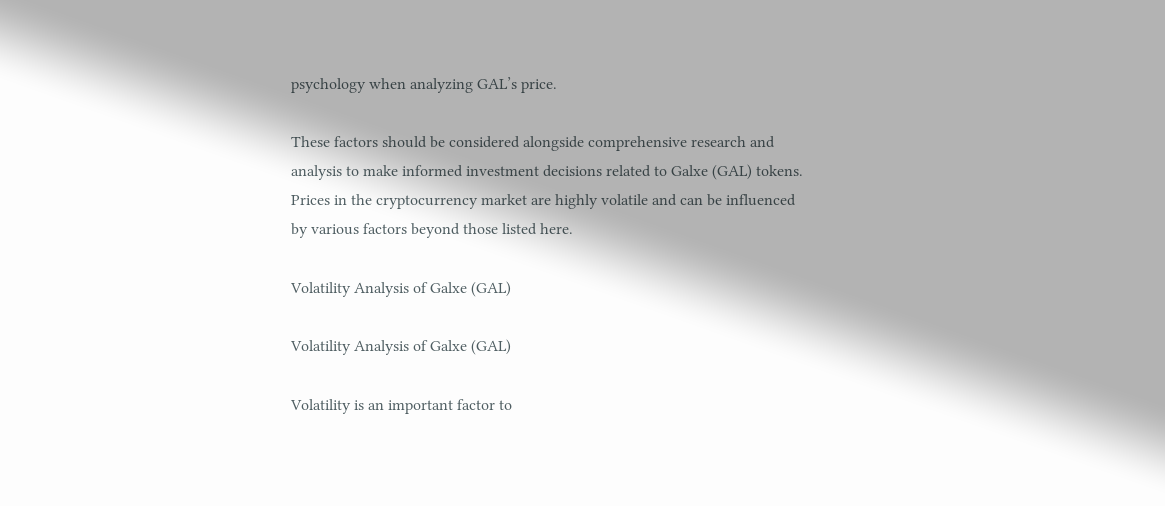psychology when analyzing GAL’s price.

These factors should be considered alongside comprehensive research and analysis to make informed investment decisions related to Galxe (GAL) tokens. Prices in the cryptocurrency market are highly volatile and can be influenced by various factors beyond those listed here.

Volatility Analysis of Galxe (GAL)

Volatility Analysis of Galxe (GAL)

Volatility is an important factor to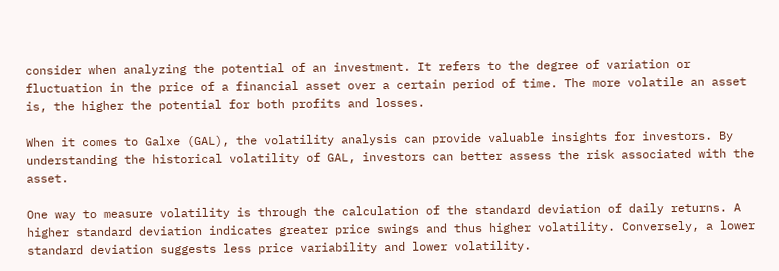consider when analyzing the potential of an investment. It refers to the degree of variation or fluctuation in the price of a financial asset over a certain period of time. The more volatile an asset is, the higher the potential for both profits and losses.

When it comes to Galxe (GAL), the volatility analysis can provide valuable insights for investors. By understanding the historical volatility of GAL, investors can better assess the risk associated with the asset.

One way to measure volatility is through the calculation of the standard deviation of daily returns. A higher standard deviation indicates greater price swings and thus higher volatility. Conversely, a lower standard deviation suggests less price variability and lower volatility.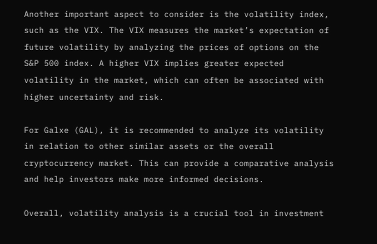Another important aspect to consider is the volatility index, such as the VIX. The VIX measures the market’s expectation of future volatility by analyzing the prices of options on the S&P 500 index. A higher VIX implies greater expected volatility in the market, which can often be associated with higher uncertainty and risk.

For Galxe (GAL), it is recommended to analyze its volatility in relation to other similar assets or the overall cryptocurrency market. This can provide a comparative analysis and help investors make more informed decisions.

Overall, volatility analysis is a crucial tool in investment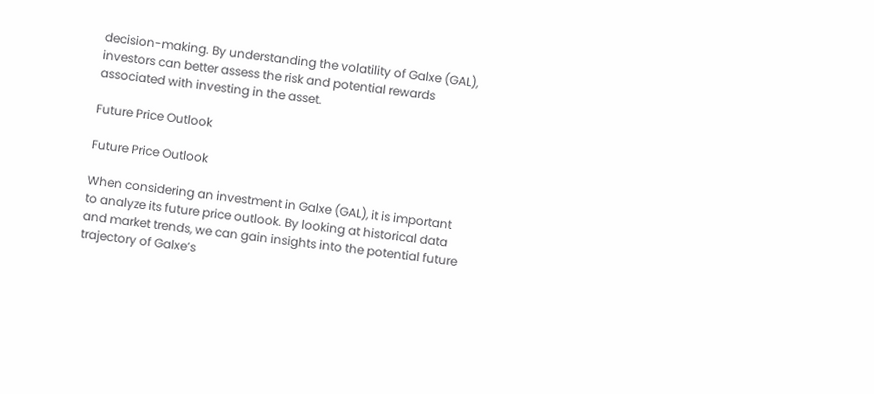decision-making. By understanding the volatility of Galxe (GAL), investors can better assess the risk and potential rewards associated with investing in the asset.

Future Price Outlook

Future Price Outlook

When considering an investment in Galxe (GAL), it is important to analyze its future price outlook. By looking at historical data and market trends, we can gain insights into the potential future trajectory of Galxe’s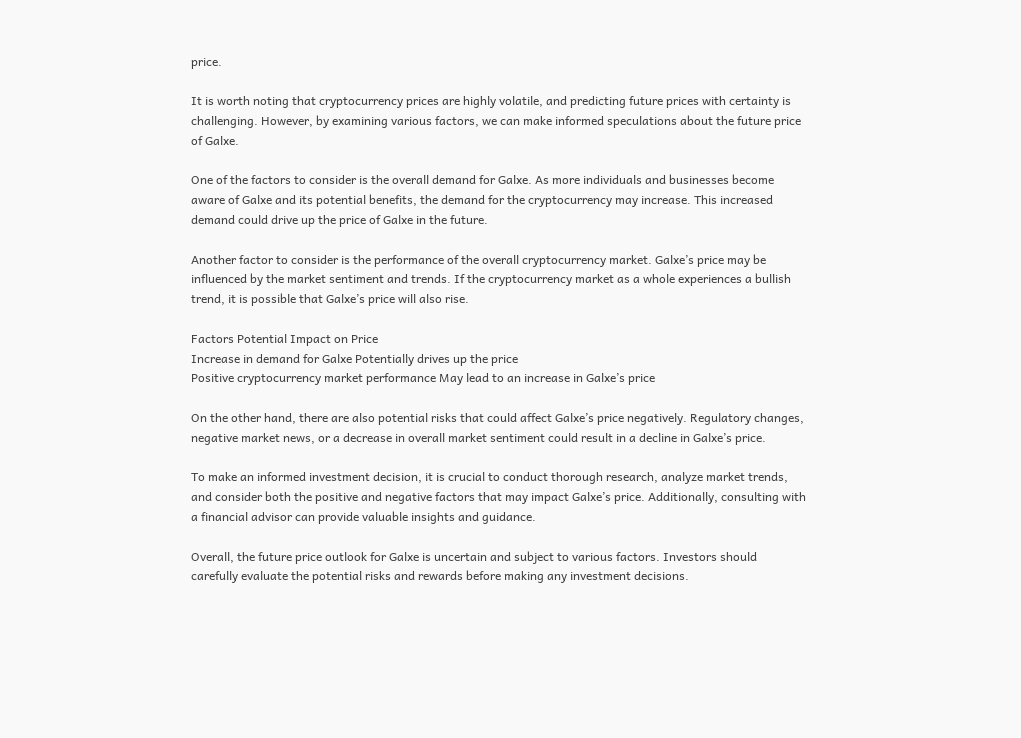price.

It is worth noting that cryptocurrency prices are highly volatile, and predicting future prices with certainty is challenging. However, by examining various factors, we can make informed speculations about the future price of Galxe.

One of the factors to consider is the overall demand for Galxe. As more individuals and businesses become aware of Galxe and its potential benefits, the demand for the cryptocurrency may increase. This increased demand could drive up the price of Galxe in the future.

Another factor to consider is the performance of the overall cryptocurrency market. Galxe’s price may be influenced by the market sentiment and trends. If the cryptocurrency market as a whole experiences a bullish trend, it is possible that Galxe’s price will also rise.

Factors Potential Impact on Price
Increase in demand for Galxe Potentially drives up the price
Positive cryptocurrency market performance May lead to an increase in Galxe’s price

On the other hand, there are also potential risks that could affect Galxe’s price negatively. Regulatory changes, negative market news, or a decrease in overall market sentiment could result in a decline in Galxe’s price.

To make an informed investment decision, it is crucial to conduct thorough research, analyze market trends, and consider both the positive and negative factors that may impact Galxe’s price. Additionally, consulting with a financial advisor can provide valuable insights and guidance.

Overall, the future price outlook for Galxe is uncertain and subject to various factors. Investors should carefully evaluate the potential risks and rewards before making any investment decisions.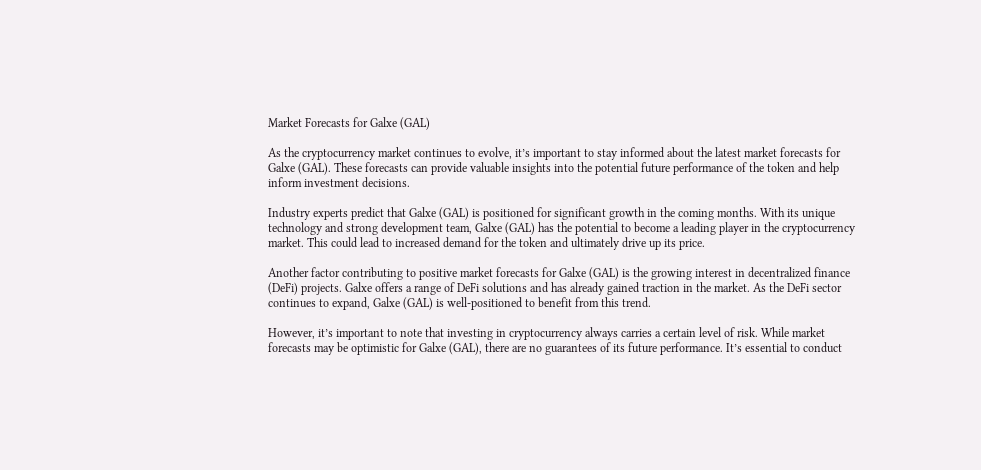Market Forecasts for Galxe (GAL)

As the cryptocurrency market continues to evolve, it’s important to stay informed about the latest market forecasts for Galxe (GAL). These forecasts can provide valuable insights into the potential future performance of the token and help inform investment decisions.

Industry experts predict that Galxe (GAL) is positioned for significant growth in the coming months. With its unique technology and strong development team, Galxe (GAL) has the potential to become a leading player in the cryptocurrency market. This could lead to increased demand for the token and ultimately drive up its price.

Another factor contributing to positive market forecasts for Galxe (GAL) is the growing interest in decentralized finance (DeFi) projects. Galxe offers a range of DeFi solutions and has already gained traction in the market. As the DeFi sector continues to expand, Galxe (GAL) is well-positioned to benefit from this trend.

However, it’s important to note that investing in cryptocurrency always carries a certain level of risk. While market forecasts may be optimistic for Galxe (GAL), there are no guarantees of its future performance. It’s essential to conduct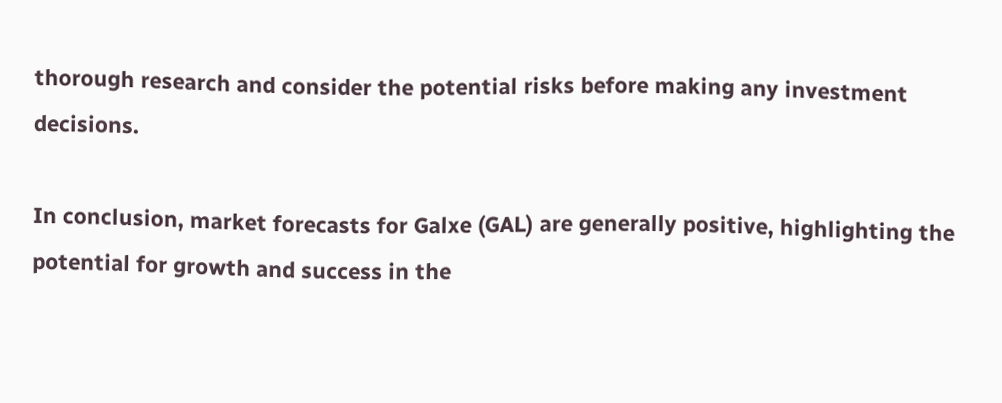thorough research and consider the potential risks before making any investment decisions.

In conclusion, market forecasts for Galxe (GAL) are generally positive, highlighting the potential for growth and success in the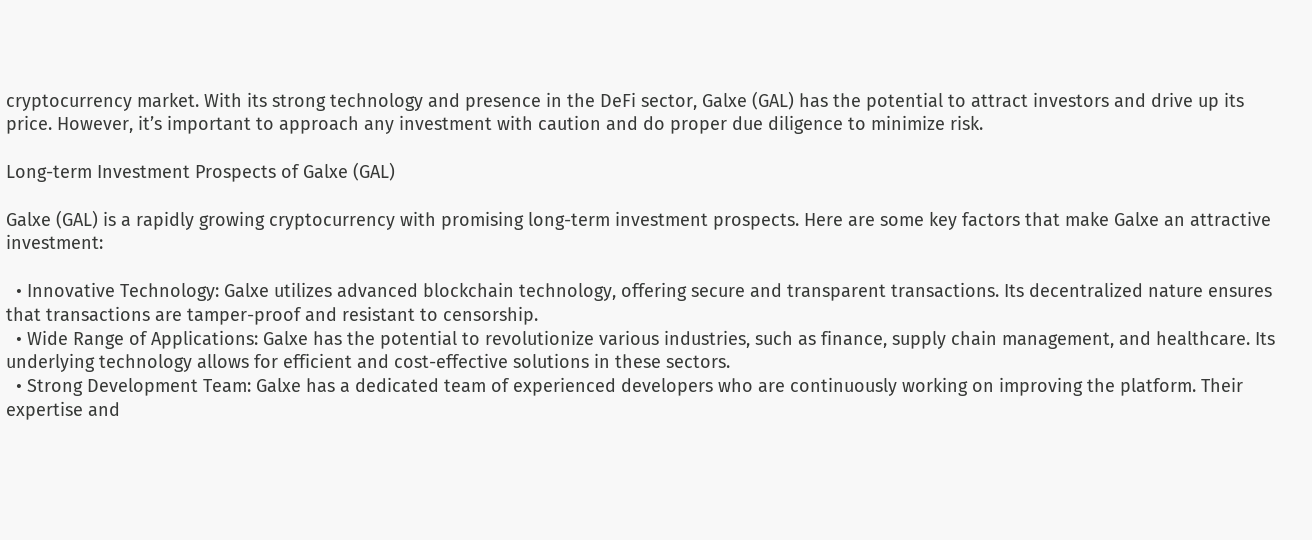cryptocurrency market. With its strong technology and presence in the DeFi sector, Galxe (GAL) has the potential to attract investors and drive up its price. However, it’s important to approach any investment with caution and do proper due diligence to minimize risk.

Long-term Investment Prospects of Galxe (GAL)

Galxe (GAL) is a rapidly growing cryptocurrency with promising long-term investment prospects. Here are some key factors that make Galxe an attractive investment:

  • Innovative Technology: Galxe utilizes advanced blockchain technology, offering secure and transparent transactions. Its decentralized nature ensures that transactions are tamper-proof and resistant to censorship.
  • Wide Range of Applications: Galxe has the potential to revolutionize various industries, such as finance, supply chain management, and healthcare. Its underlying technology allows for efficient and cost-effective solutions in these sectors.
  • Strong Development Team: Galxe has a dedicated team of experienced developers who are continuously working on improving the platform. Their expertise and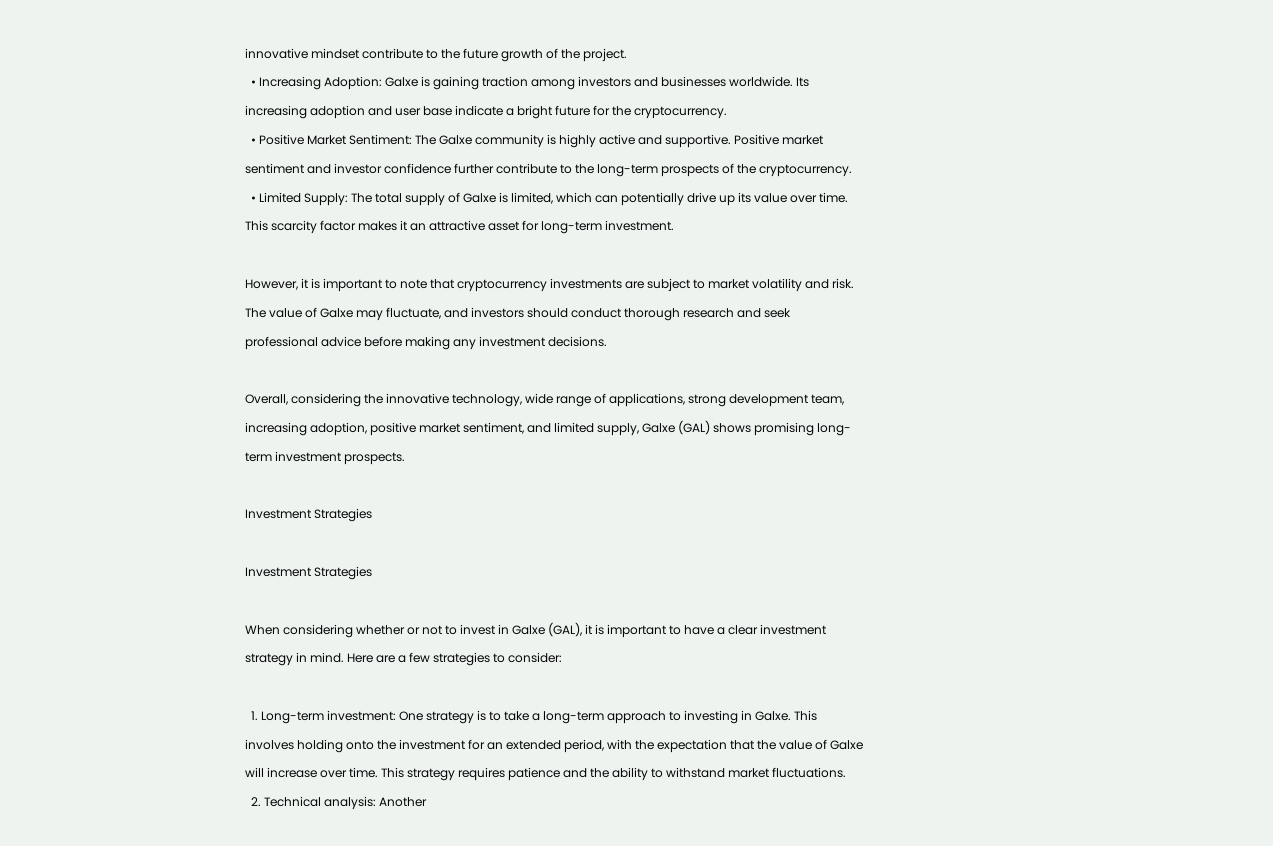innovative mindset contribute to the future growth of the project.
  • Increasing Adoption: Galxe is gaining traction among investors and businesses worldwide. Its increasing adoption and user base indicate a bright future for the cryptocurrency.
  • Positive Market Sentiment: The Galxe community is highly active and supportive. Positive market sentiment and investor confidence further contribute to the long-term prospects of the cryptocurrency.
  • Limited Supply: The total supply of Galxe is limited, which can potentially drive up its value over time. This scarcity factor makes it an attractive asset for long-term investment.

However, it is important to note that cryptocurrency investments are subject to market volatility and risk. The value of Galxe may fluctuate, and investors should conduct thorough research and seek professional advice before making any investment decisions.

Overall, considering the innovative technology, wide range of applications, strong development team, increasing adoption, positive market sentiment, and limited supply, Galxe (GAL) shows promising long-term investment prospects.

Investment Strategies

Investment Strategies

When considering whether or not to invest in Galxe (GAL), it is important to have a clear investment strategy in mind. Here are a few strategies to consider:

  1. Long-term investment: One strategy is to take a long-term approach to investing in Galxe. This involves holding onto the investment for an extended period, with the expectation that the value of Galxe will increase over time. This strategy requires patience and the ability to withstand market fluctuations.
  2. Technical analysis: Another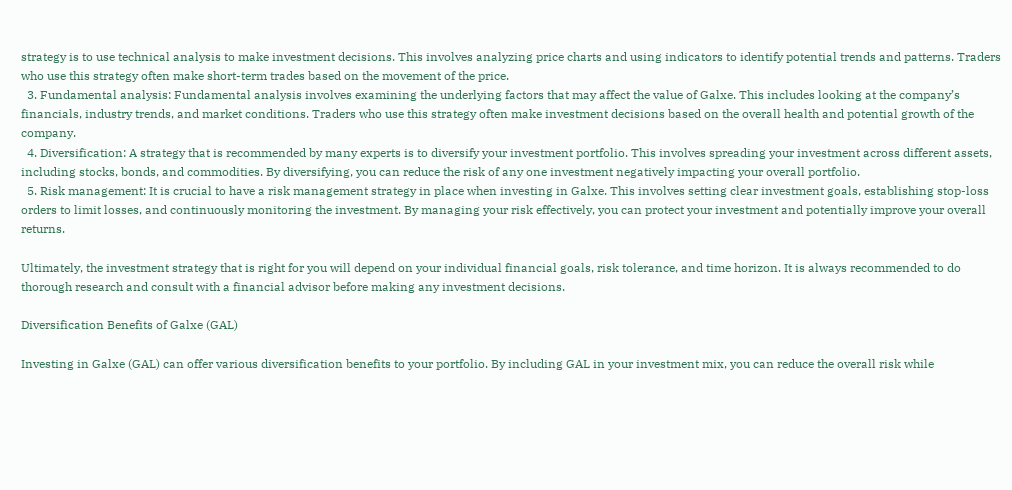strategy is to use technical analysis to make investment decisions. This involves analyzing price charts and using indicators to identify potential trends and patterns. Traders who use this strategy often make short-term trades based on the movement of the price.
  3. Fundamental analysis: Fundamental analysis involves examining the underlying factors that may affect the value of Galxe. This includes looking at the company’s financials, industry trends, and market conditions. Traders who use this strategy often make investment decisions based on the overall health and potential growth of the company.
  4. Diversification: A strategy that is recommended by many experts is to diversify your investment portfolio. This involves spreading your investment across different assets, including stocks, bonds, and commodities. By diversifying, you can reduce the risk of any one investment negatively impacting your overall portfolio.
  5. Risk management: It is crucial to have a risk management strategy in place when investing in Galxe. This involves setting clear investment goals, establishing stop-loss orders to limit losses, and continuously monitoring the investment. By managing your risk effectively, you can protect your investment and potentially improve your overall returns.

Ultimately, the investment strategy that is right for you will depend on your individual financial goals, risk tolerance, and time horizon. It is always recommended to do thorough research and consult with a financial advisor before making any investment decisions.

Diversification Benefits of Galxe (GAL)

Investing in Galxe (GAL) can offer various diversification benefits to your portfolio. By including GAL in your investment mix, you can reduce the overall risk while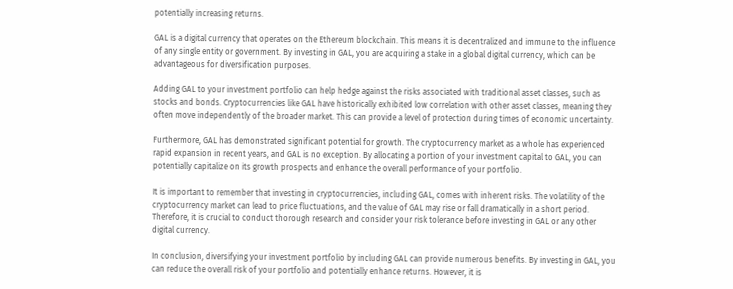potentially increasing returns.

GAL is a digital currency that operates on the Ethereum blockchain. This means it is decentralized and immune to the influence of any single entity or government. By investing in GAL, you are acquiring a stake in a global digital currency, which can be advantageous for diversification purposes.

Adding GAL to your investment portfolio can help hedge against the risks associated with traditional asset classes, such as stocks and bonds. Cryptocurrencies like GAL have historically exhibited low correlation with other asset classes, meaning they often move independently of the broader market. This can provide a level of protection during times of economic uncertainty.

Furthermore, GAL has demonstrated significant potential for growth. The cryptocurrency market as a whole has experienced rapid expansion in recent years, and GAL is no exception. By allocating a portion of your investment capital to GAL, you can potentially capitalize on its growth prospects and enhance the overall performance of your portfolio.

It is important to remember that investing in cryptocurrencies, including GAL, comes with inherent risks. The volatility of the cryptocurrency market can lead to price fluctuations, and the value of GAL may rise or fall dramatically in a short period. Therefore, it is crucial to conduct thorough research and consider your risk tolerance before investing in GAL or any other digital currency.

In conclusion, diversifying your investment portfolio by including GAL can provide numerous benefits. By investing in GAL, you can reduce the overall risk of your portfolio and potentially enhance returns. However, it is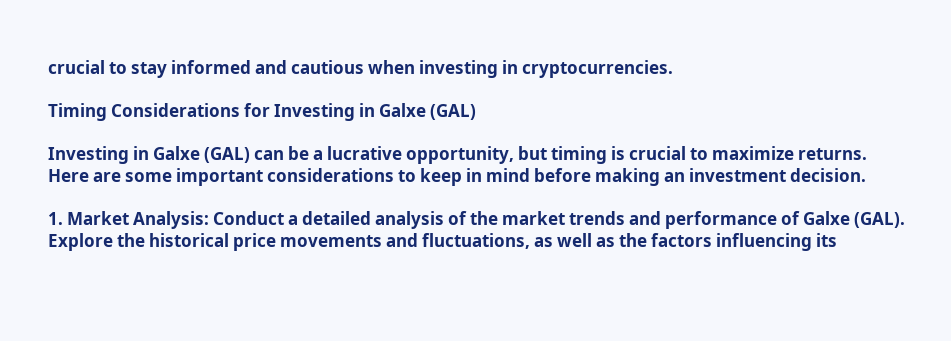crucial to stay informed and cautious when investing in cryptocurrencies.

Timing Considerations for Investing in Galxe (GAL)

Investing in Galxe (GAL) can be a lucrative opportunity, but timing is crucial to maximize returns. Here are some important considerations to keep in mind before making an investment decision.

1. Market Analysis: Conduct a detailed analysis of the market trends and performance of Galxe (GAL). Explore the historical price movements and fluctuations, as well as the factors influencing its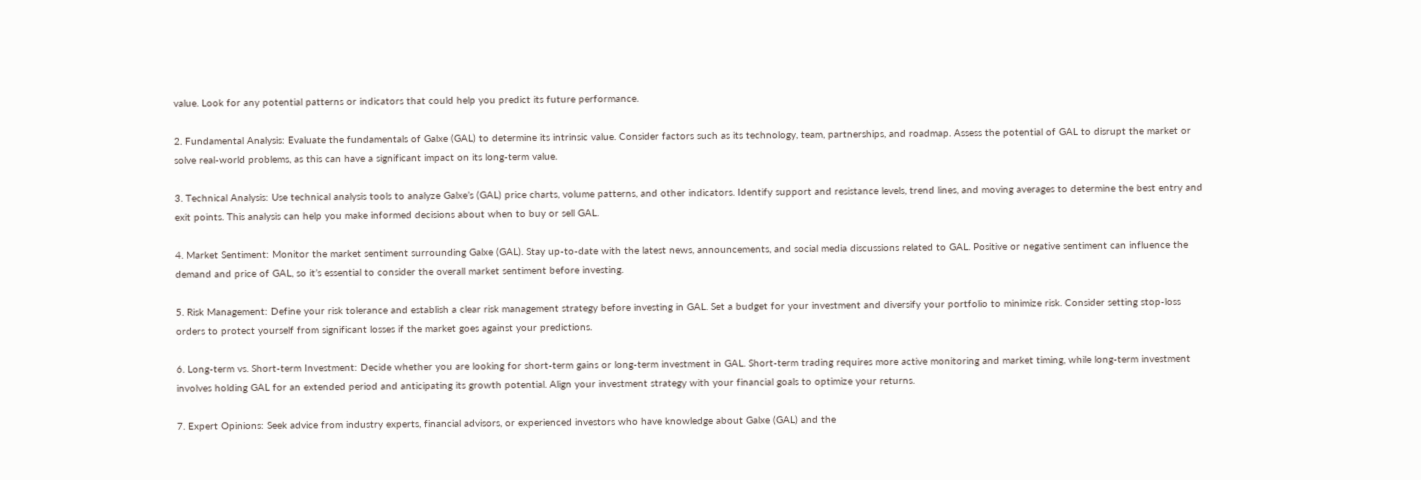value. Look for any potential patterns or indicators that could help you predict its future performance.

2. Fundamental Analysis: Evaluate the fundamentals of Galxe (GAL) to determine its intrinsic value. Consider factors such as its technology, team, partnerships, and roadmap. Assess the potential of GAL to disrupt the market or solve real-world problems, as this can have a significant impact on its long-term value.

3. Technical Analysis: Use technical analysis tools to analyze Galxe’s (GAL) price charts, volume patterns, and other indicators. Identify support and resistance levels, trend lines, and moving averages to determine the best entry and exit points. This analysis can help you make informed decisions about when to buy or sell GAL.

4. Market Sentiment: Monitor the market sentiment surrounding Galxe (GAL). Stay up-to-date with the latest news, announcements, and social media discussions related to GAL. Positive or negative sentiment can influence the demand and price of GAL, so it’s essential to consider the overall market sentiment before investing.

5. Risk Management: Define your risk tolerance and establish a clear risk management strategy before investing in GAL. Set a budget for your investment and diversify your portfolio to minimize risk. Consider setting stop-loss orders to protect yourself from significant losses if the market goes against your predictions.

6. Long-term vs. Short-term Investment: Decide whether you are looking for short-term gains or long-term investment in GAL. Short-term trading requires more active monitoring and market timing, while long-term investment involves holding GAL for an extended period and anticipating its growth potential. Align your investment strategy with your financial goals to optimize your returns.

7. Expert Opinions: Seek advice from industry experts, financial advisors, or experienced investors who have knowledge about Galxe (GAL) and the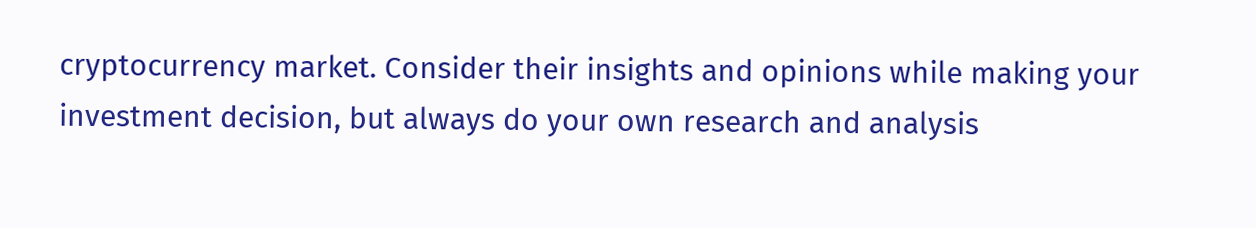cryptocurrency market. Consider their insights and opinions while making your investment decision, but always do your own research and analysis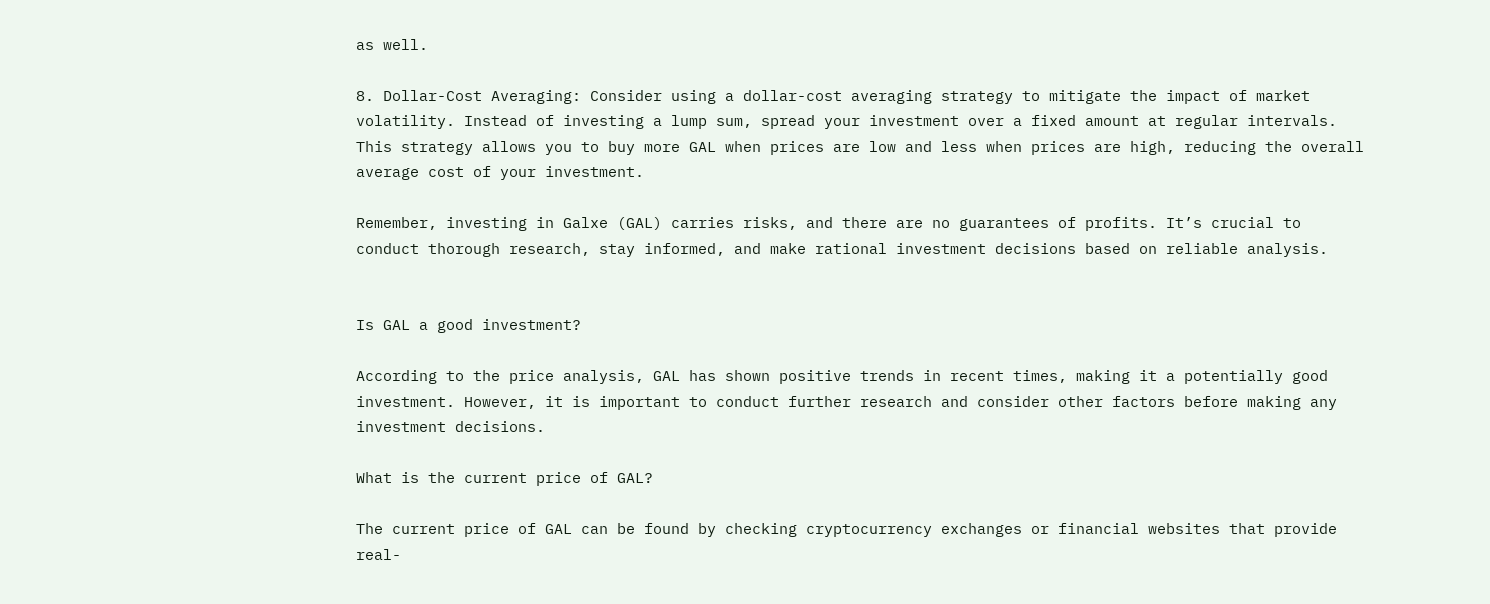as well.

8. Dollar-Cost Averaging: Consider using a dollar-cost averaging strategy to mitigate the impact of market volatility. Instead of investing a lump sum, spread your investment over a fixed amount at regular intervals. This strategy allows you to buy more GAL when prices are low and less when prices are high, reducing the overall average cost of your investment.

Remember, investing in Galxe (GAL) carries risks, and there are no guarantees of profits. It’s crucial to conduct thorough research, stay informed, and make rational investment decisions based on reliable analysis.


Is GAL a good investment?

According to the price analysis, GAL has shown positive trends in recent times, making it a potentially good investment. However, it is important to conduct further research and consider other factors before making any investment decisions.

What is the current price of GAL?

The current price of GAL can be found by checking cryptocurrency exchanges or financial websites that provide real-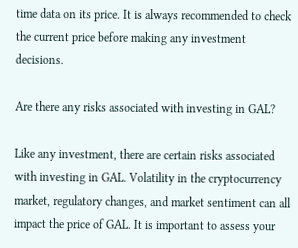time data on its price. It is always recommended to check the current price before making any investment decisions.

Are there any risks associated with investing in GAL?

Like any investment, there are certain risks associated with investing in GAL. Volatility in the cryptocurrency market, regulatory changes, and market sentiment can all impact the price of GAL. It is important to assess your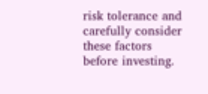risk tolerance and carefully consider these factors before investing.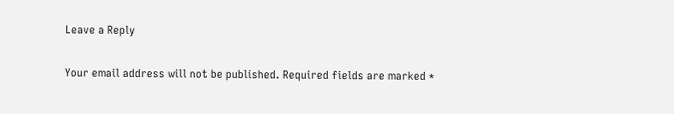Leave a Reply

Your email address will not be published. Required fields are marked *